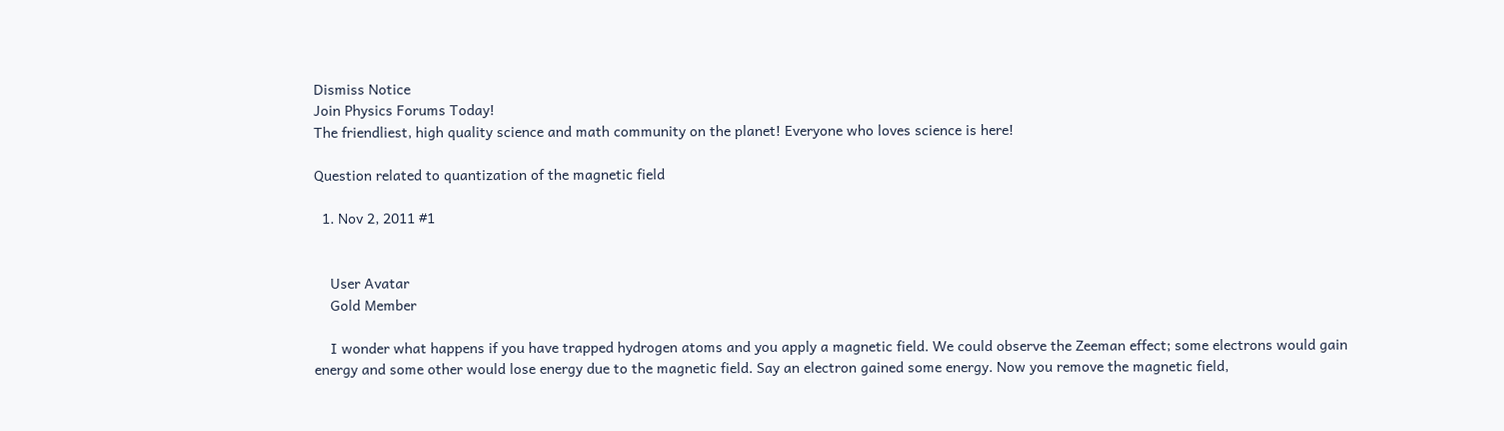Dismiss Notice
Join Physics Forums Today!
The friendliest, high quality science and math community on the planet! Everyone who loves science is here!

Question related to quantization of the magnetic field

  1. Nov 2, 2011 #1


    User Avatar
    Gold Member

    I wonder what happens if you have trapped hydrogen atoms and you apply a magnetic field. We could observe the Zeeman effect; some electrons would gain energy and some other would lose energy due to the magnetic field. Say an electron gained some energy. Now you remove the magnetic field,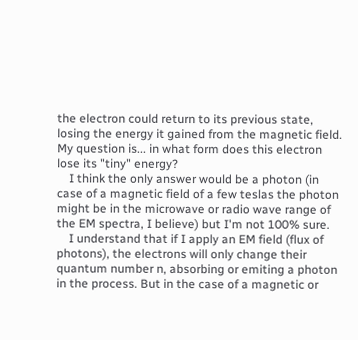the electron could return to its previous state, losing the energy it gained from the magnetic field. My question is... in what form does this electron lose its "tiny" energy?
    I think the only answer would be a photon (in case of a magnetic field of a few teslas the photon might be in the microwave or radio wave range of the EM spectra, I believe) but I'm not 100% sure.
    I understand that if I apply an EM field (flux of photons), the electrons will only change their quantum number n, absorbing or emiting a photon in the process. But in the case of a magnetic or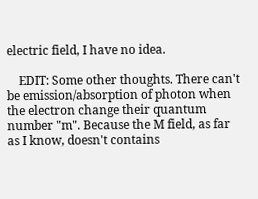electric field, I have no idea.

    EDIT: Some other thoughts. There can't be emission/absorption of photon when the electron change their quantum number "m". Because the M field, as far as I know, doesn't contains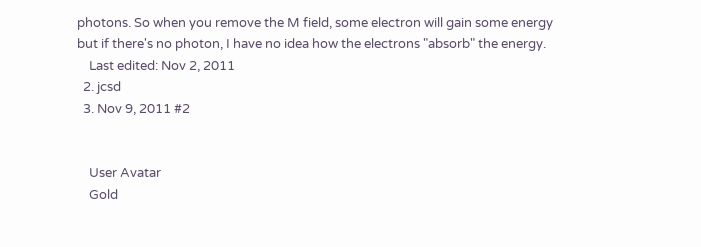photons. So when you remove the M field, some electron will gain some energy but if there's no photon, I have no idea how the electrons "absorb" the energy.
    Last edited: Nov 2, 2011
  2. jcsd
  3. Nov 9, 2011 #2


    User Avatar
    Gold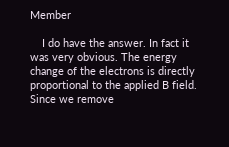Member

    I do have the answer. In fact it was very obvious. The energy change of the electrons is directly proportional to the applied B field. Since we remove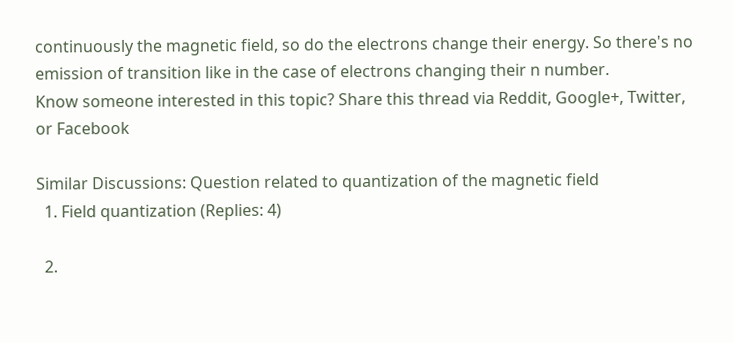continuously the magnetic field, so do the electrons change their energy. So there's no emission of transition like in the case of electrons changing their n number.
Know someone interested in this topic? Share this thread via Reddit, Google+, Twitter, or Facebook

Similar Discussions: Question related to quantization of the magnetic field
  1. Field quantization (Replies: 4)

  2.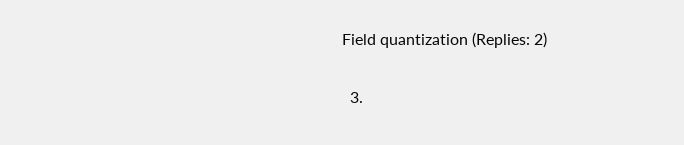Field quantization (Replies: 2)

  3.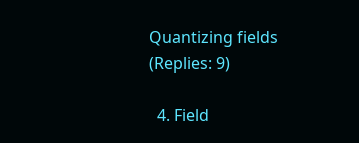Quantizing fields (Replies: 9)

  4. Field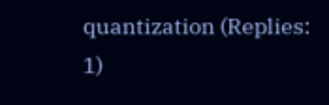quantization (Replies: 1)